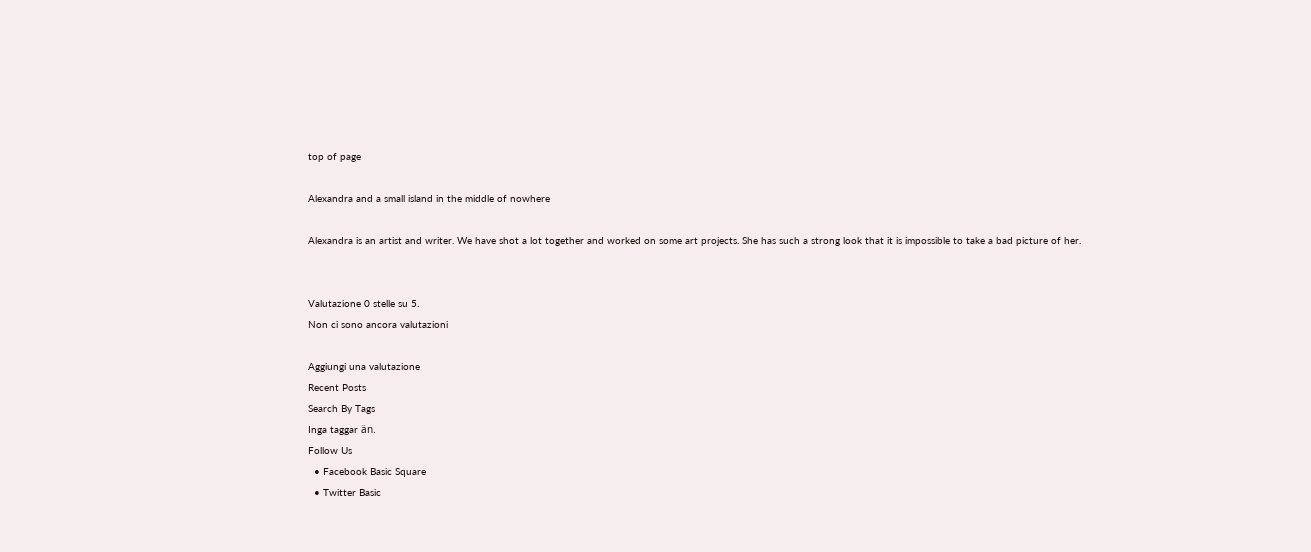top of page

Alexandra and a small island in the middle of nowhere

Alexandra is an artist and writer. We have shot a lot together and worked on some art projects. She has such a strong look that it is impossible to take a bad picture of her.


Valutazione 0 stelle su 5.
Non ci sono ancora valutazioni

Aggiungi una valutazione
Recent Posts
Search By Tags
Inga taggar än.
Follow Us
  • Facebook Basic Square
  • Twitter Basic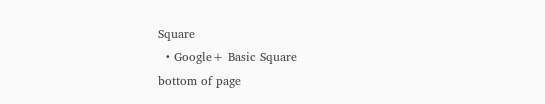Square
  • Google+ Basic Square
bottom of page